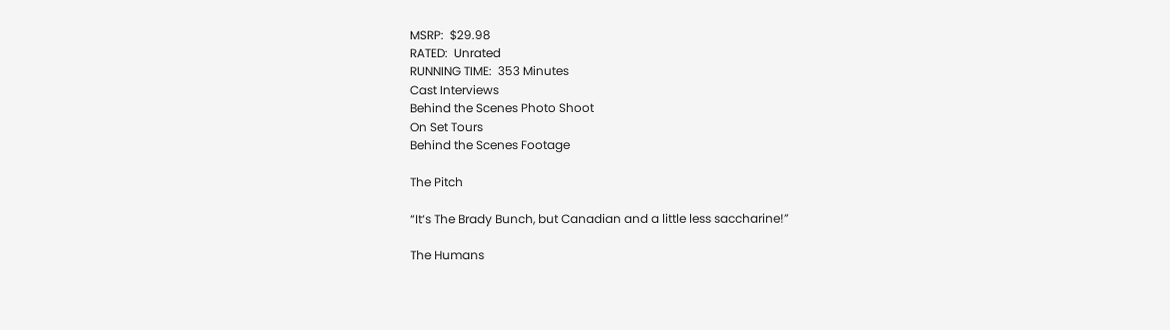MSRP:  $29.98
RATED:  Unrated
RUNNING TIME:  353 Minutes
Cast Interviews
Behind the Scenes Photo Shoot
On Set Tours
Behind the Scenes Footage

The Pitch

“It‘s The Brady Bunch, but Canadian and a little less saccharine!”

The Humans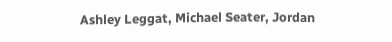Ashley Leggat, Michael Seater, Jordan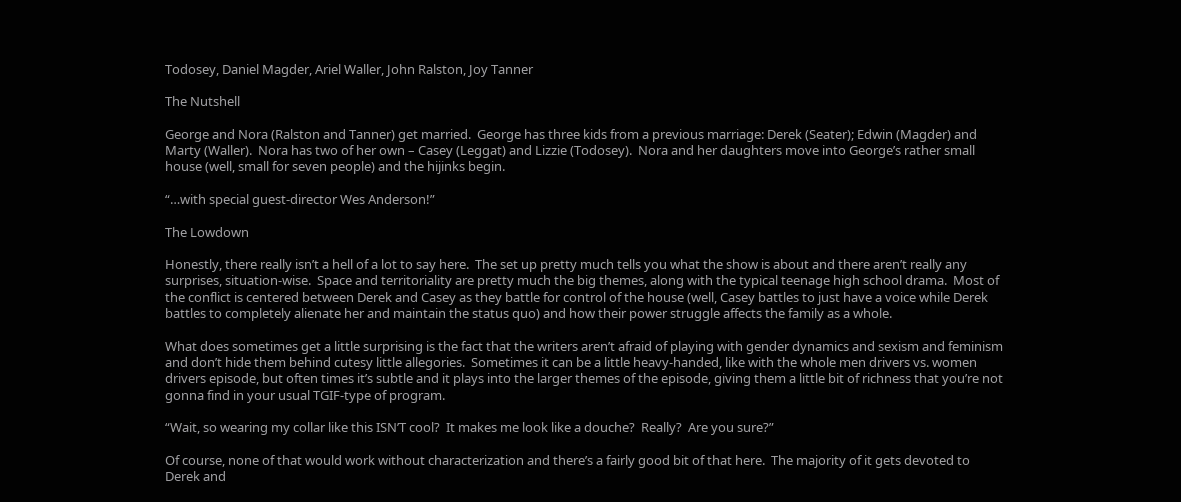Todosey, Daniel Magder, Ariel Waller, John Ralston, Joy Tanner

The Nutshell

George and Nora (Ralston and Tanner) get married.  George has three kids from a previous marriage: Derek (Seater); Edwin (Magder) and Marty (Waller).  Nora has two of her own – Casey (Leggat) and Lizzie (Todosey).  Nora and her daughters move into George’s rather small house (well, small for seven people) and the hijinks begin.

“…with special guest-director Wes Anderson!”

The Lowdown

Honestly, there really isn’t a hell of a lot to say here.  The set up pretty much tells you what the show is about and there aren’t really any surprises, situation-wise.  Space and territoriality are pretty much the big themes, along with the typical teenage high school drama.  Most of the conflict is centered between Derek and Casey as they battle for control of the house (well, Casey battles to just have a voice while Derek battles to completely alienate her and maintain the status quo) and how their power struggle affects the family as a whole.

What does sometimes get a little surprising is the fact that the writers aren’t afraid of playing with gender dynamics and sexism and feminism and don’t hide them behind cutesy little allegories.  Sometimes it can be a little heavy-handed, like with the whole men drivers vs. women drivers episode, but often times it’s subtle and it plays into the larger themes of the episode, giving them a little bit of richness that you’re not gonna find in your usual TGIF-type of program.

“Wait, so wearing my collar like this ISN’T cool?  It makes me look like a douche?  Really?  Are you sure?”

Of course, none of that would work without characterization and there’s a fairly good bit of that here.  The majority of it gets devoted to Derek and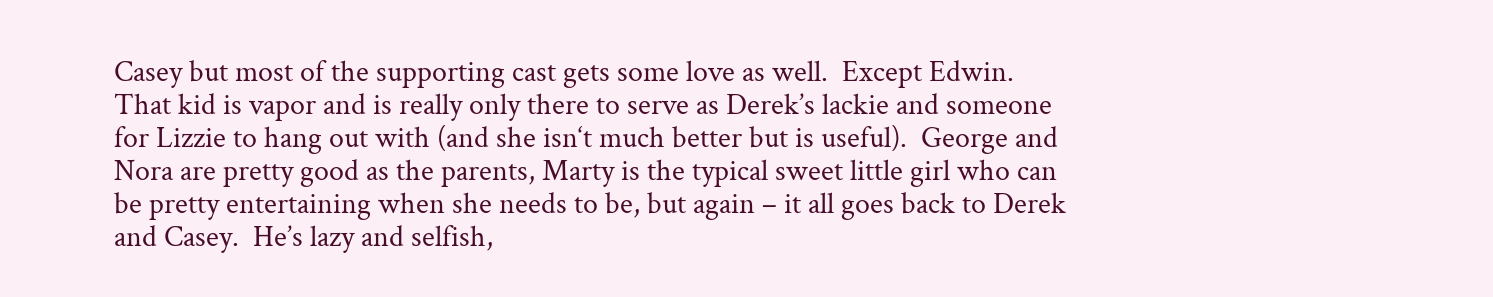Casey but most of the supporting cast gets some love as well.  Except Edwin.  That kid is vapor and is really only there to serve as Derek’s lackie and someone for Lizzie to hang out with (and she isn‘t much better but is useful).  George and Nora are pretty good as the parents, Marty is the typical sweet little girl who can be pretty entertaining when she needs to be, but again – it all goes back to Derek and Casey.  He’s lazy and selfish,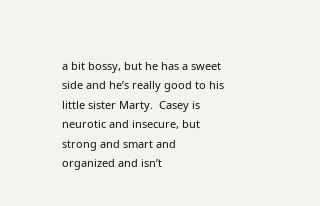a bit bossy, but he has a sweet side and he’s really good to his little sister Marty.  Casey is neurotic and insecure, but strong and smart and organized and isn’t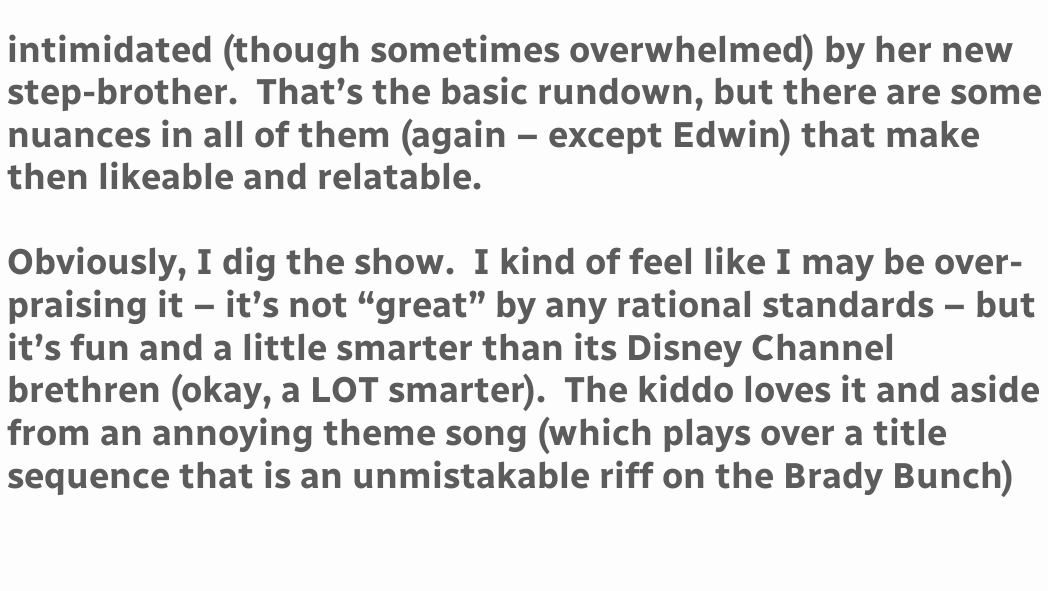intimidated (though sometimes overwhelmed) by her new step-brother.  That’s the basic rundown, but there are some nuances in all of them (again – except Edwin) that make then likeable and relatable.

Obviously, I dig the show.  I kind of feel like I may be over-praising it – it’s not “great” by any rational standards – but it’s fun and a little smarter than its Disney Channel brethren (okay, a LOT smarter).  The kiddo loves it and aside from an annoying theme song (which plays over a title sequence that is an unmistakable riff on the Brady Bunch)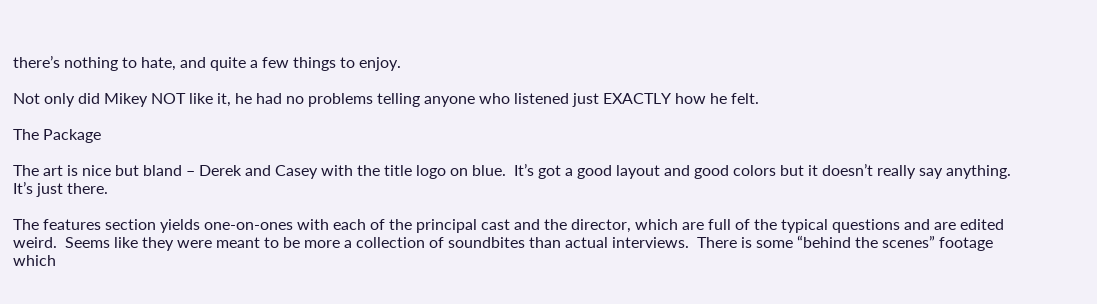there’s nothing to hate, and quite a few things to enjoy.

Not only did Mikey NOT like it, he had no problems telling anyone who listened just EXACTLY how he felt.

The Package

The art is nice but bland – Derek and Casey with the title logo on blue.  It’s got a good layout and good colors but it doesn’t really say anything.  It’s just there.

The features section yields one-on-ones with each of the principal cast and the director, which are full of the typical questions and are edited weird.  Seems like they were meant to be more a collection of soundbites than actual interviews.  There is some “behind the scenes” footage which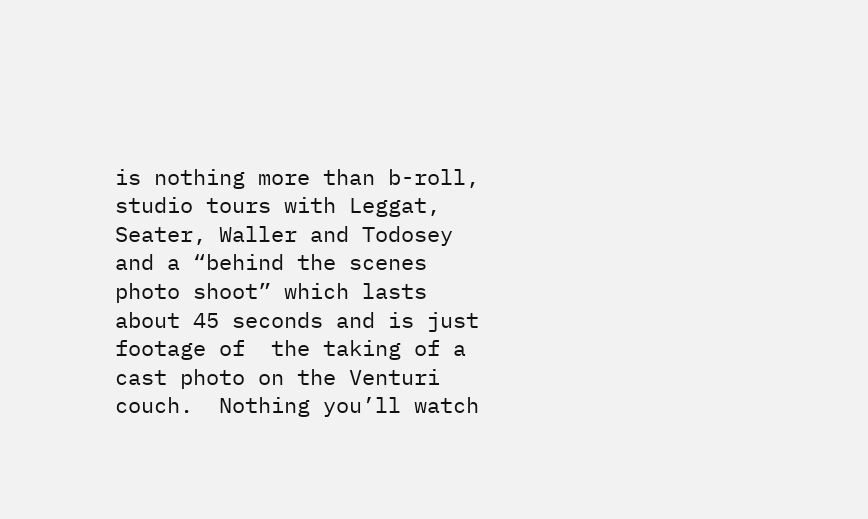is nothing more than b-roll, studio tours with Leggat, Seater, Waller and Todosey and a “behind the scenes photo shoot” which lasts about 45 seconds and is just footage of  the taking of a cast photo on the Venturi couch.  Nothing you’ll watch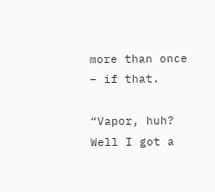more than once – if that.

“Vapor, huh?  Well I got a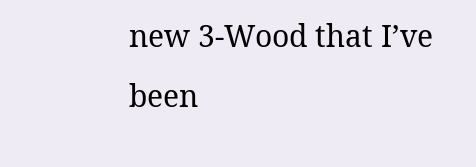new 3-Wood that I’ve been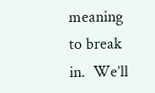meaning to break in.  We’ll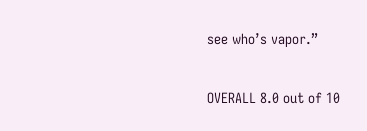see who’s vapor.”

OVERALL 8.0 out of 10